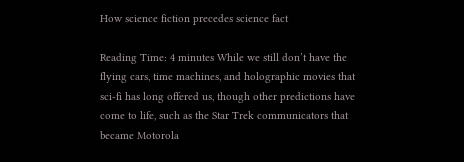How science fiction precedes science fact

Reading Time: 4 minutes While we still don’t have the flying cars, time machines, and holographic movies that sci-fi has long offered us, though other predictions have come to life, such as the Star Trek communicators that became Motorola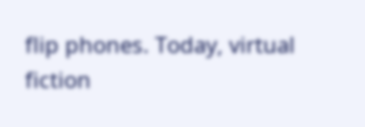flip phones. Today, virtual fiction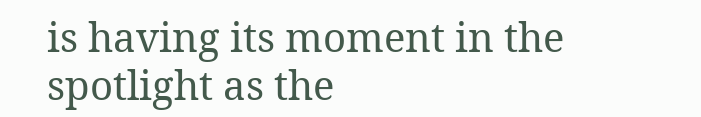is having its moment in the spotlight as the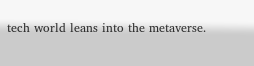tech world leans into the metaverse.